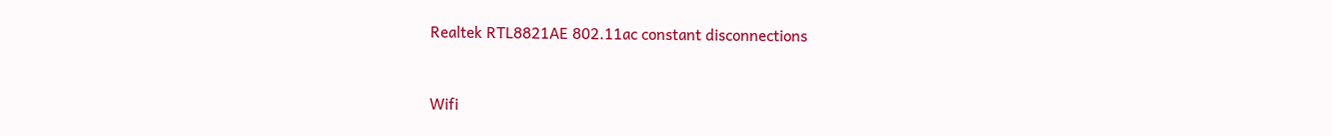Realtek RTL8821AE 802.11ac constant disconnections


Wifi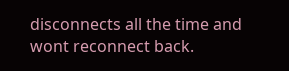disconnects all the time and wont reconnect back.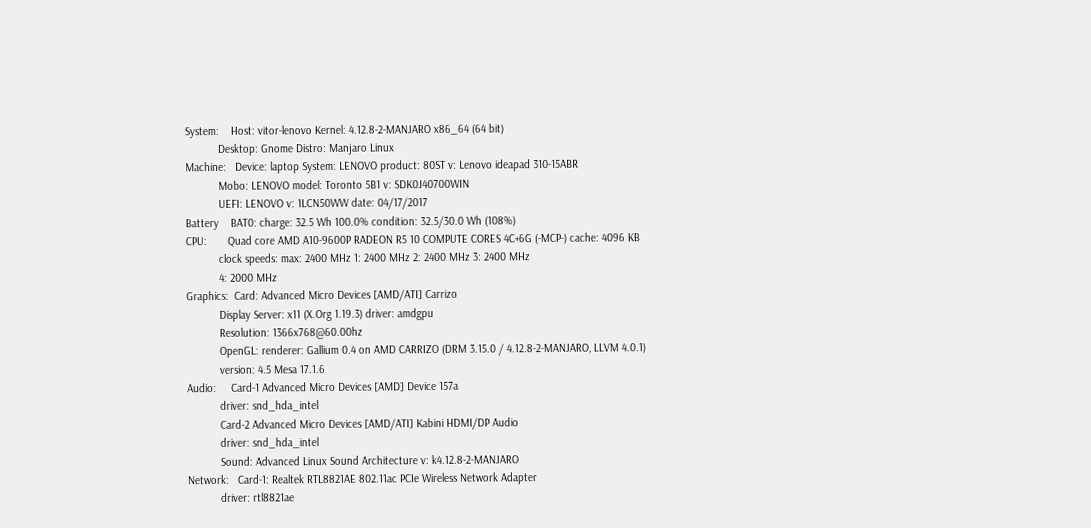System:    Host: vitor-lenovo Kernel: 4.12.8-2-MANJARO x86_64 (64 bit)
           Desktop: Gnome Distro: Manjaro Linux
Machine:   Device: laptop System: LENOVO product: 80ST v: Lenovo ideapad 310-15ABR
           Mobo: LENOVO model: Toronto 5B1 v: SDK0J40700WIN
           UEFI: LENOVO v: 1LCN50WW date: 04/17/2017
Battery    BAT0: charge: 32.5 Wh 100.0% condition: 32.5/30.0 Wh (108%)
CPU:       Quad core AMD A10-9600P RADEON R5 10 COMPUTE CORES 4C+6G (-MCP-) cache: 4096 KB
           clock speeds: max: 2400 MHz 1: 2400 MHz 2: 2400 MHz 3: 2400 MHz
           4: 2000 MHz
Graphics:  Card: Advanced Micro Devices [AMD/ATI] Carrizo
           Display Server: x11 (X.Org 1.19.3) driver: amdgpu
           Resolution: 1366x768@60.00hz
           OpenGL: renderer: Gallium 0.4 on AMD CARRIZO (DRM 3.15.0 / 4.12.8-2-MANJARO, LLVM 4.0.1)
           version: 4.5 Mesa 17.1.6
Audio:     Card-1 Advanced Micro Devices [AMD] Device 157a
           driver: snd_hda_intel
           Card-2 Advanced Micro Devices [AMD/ATI] Kabini HDMI/DP Audio
           driver: snd_hda_intel
           Sound: Advanced Linux Sound Architecture v: k4.12.8-2-MANJARO
Network:   Card-1: Realtek RTL8821AE 802.11ac PCIe Wireless Network Adapter
           driver: rtl8821ae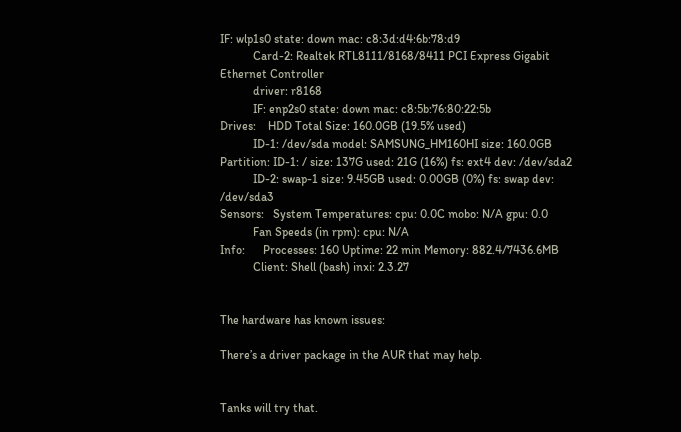IF: wlp1s0 state: down mac: c8:3d:d4:6b:78:d9
           Card-2: Realtek RTL8111/8168/8411 PCI Express Gigabit Ethernet Controller
           driver: r8168
           IF: enp2s0 state: down mac: c8:5b:76:80:22:5b
Drives:    HDD Total Size: 160.0GB (19.5% used)
           ID-1: /dev/sda model: SAMSUNG_HM160HI size: 160.0GB
Partition: ID-1: / size: 137G used: 21G (16%) fs: ext4 dev: /dev/sda2
           ID-2: swap-1 size: 9.45GB used: 0.00GB (0%) fs: swap dev: /dev/sda3
Sensors:   System Temperatures: cpu: 0.0C mobo: N/A gpu: 0.0
           Fan Speeds (in rpm): cpu: N/A
Info:      Processes: 160 Uptime: 22 min Memory: 882.4/7436.6MB
           Client: Shell (bash) inxi: 2.3.27


The hardware has known issues:

There’s a driver package in the AUR that may help.


Tanks will try that.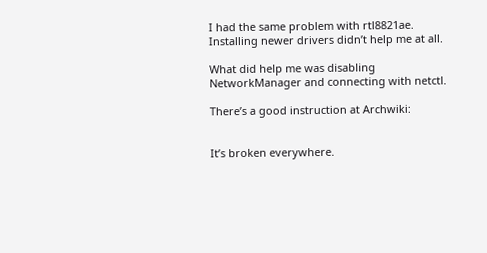I had the same problem with rtl8821ae. Installing newer drivers didn’t help me at all.

What did help me was disabling NetworkManager and connecting with netctl.

There’s a good instruction at Archwiki:


It’s broken everywhere.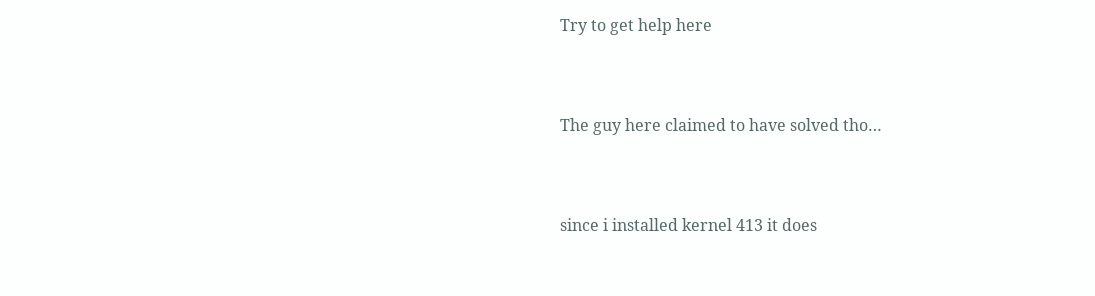Try to get help here


The guy here claimed to have solved tho…


since i installed kernel 413 it does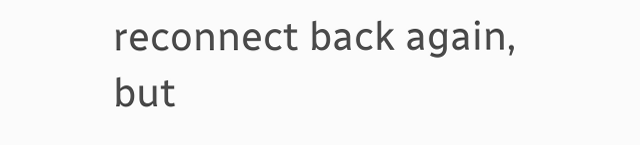reconnect back again, but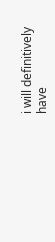i will definitively have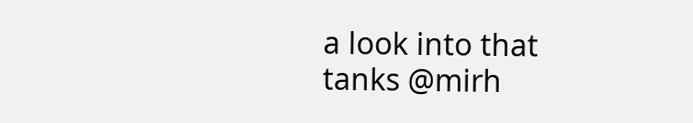a look into that tanks @mirh